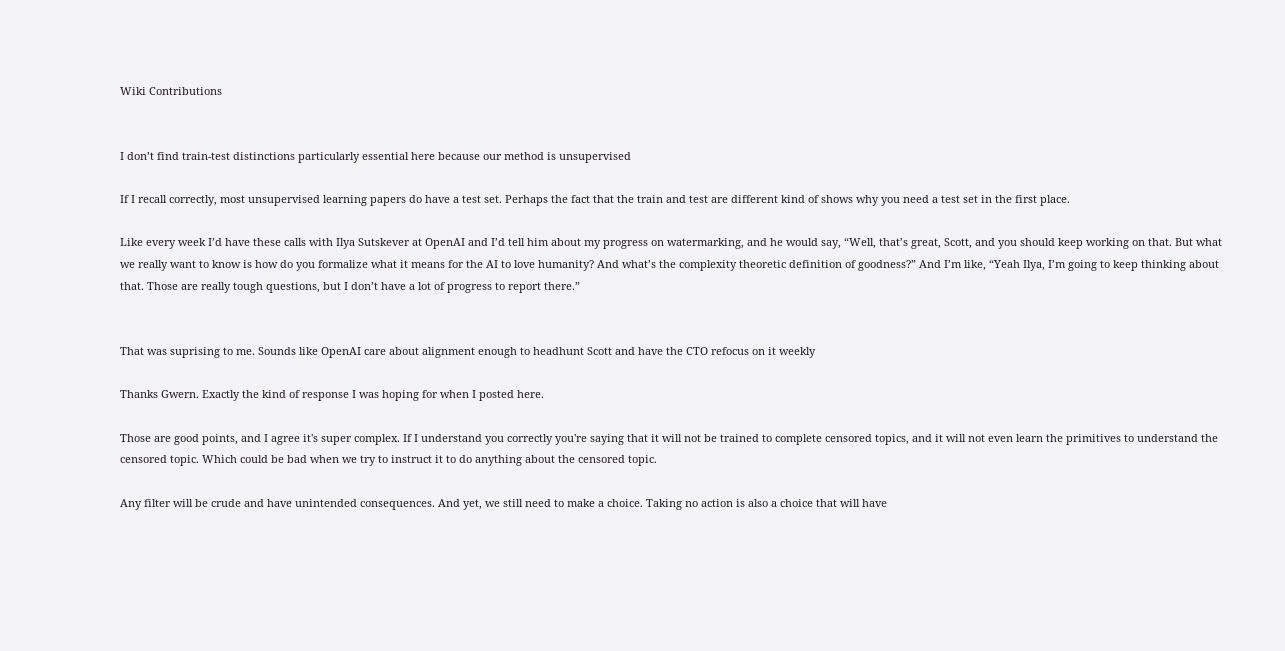Wiki Contributions


I don’t find train-test distinctions particularly essential here because our method is unsupervised

If I recall correctly, most unsupervised learning papers do have a test set. Perhaps the fact that the train and test are different kind of shows why you need a test set in the first place.

Like every week I’d have these calls with Ilya Sutskever at OpenAI and I’d tell him about my progress on watermarking, and he would say, “Well, that’s great, Scott, and you should keep working on that. But what we really want to know is how do you formalize what it means for the AI to love humanity? And what’s the complexity theoretic definition of goodness?” And I’m like, “Yeah Ilya, I’m going to keep thinking about that. Those are really tough questions, but I don’t have a lot of progress to report there.”


That was suprising to me. Sounds like OpenAI care about alignment enough to headhunt Scott and have the CTO refocus on it weekly

Thanks Gwern. Exactly the kind of response I was hoping for when I posted here.

Those are good points, and I agree it's super complex. If I understand you correctly you're saying that it will not be trained to complete censored topics, and it will not even learn the primitives to understand the censored topic. Which could be bad when we try to instruct it to do anything about the censored topic.

Any filter will be crude and have unintended consequences. And yet, we still need to make a choice. Taking no action is also a choice that will have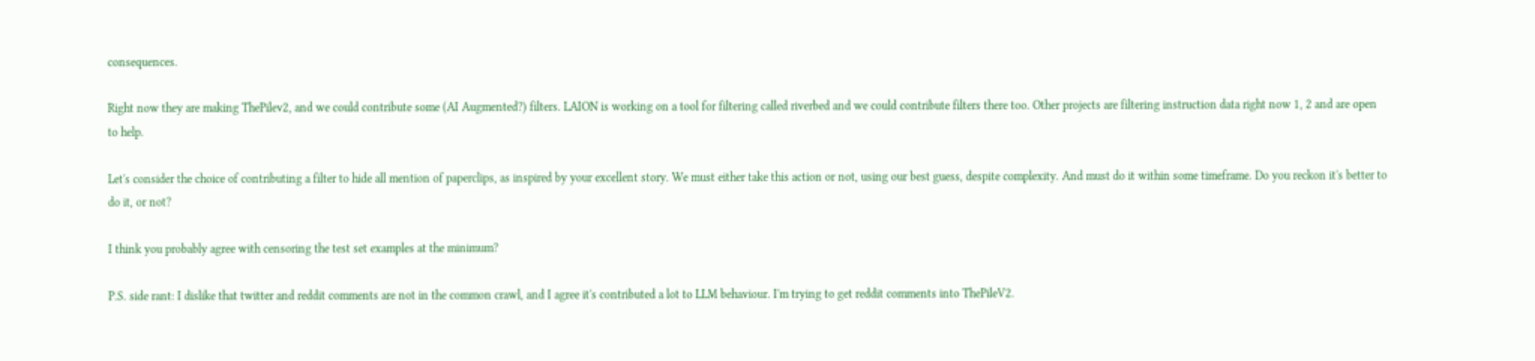consequences.

Right now they are making ThePilev2, and we could contribute some (AI Augmented?) filters. LAION is working on a tool for filtering called riverbed and we could contribute filters there too. Other projects are filtering instruction data right now 1, 2 and are open to help.

Let's consider the choice of contributing a filter to hide all mention of paperclips, as inspired by your excellent story. We must either take this action or not, using our best guess, despite complexity. And must do it within some timeframe. Do you reckon it's better to do it, or not?

I think you probably agree with censoring the test set examples at the minimum?

P.S. side rant: I dislike that twitter and reddit comments are not in the common crawl, and I agree it's contributed a lot to LLM behaviour. I'm trying to get reddit comments into ThePileV2.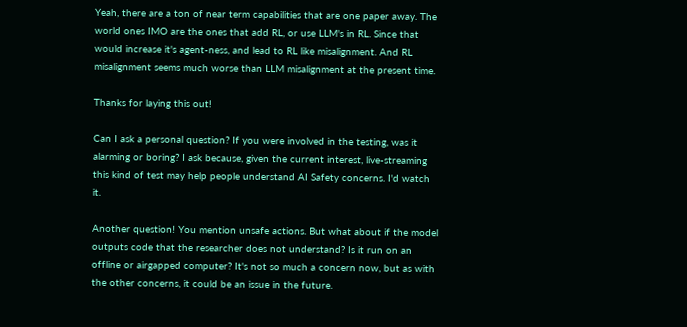Yeah, there are a ton of near term capabilities that are one paper away. The world ones IMO are the ones that add RL, or use LLM's in RL. Since that would increase it's agent-ness, and lead to RL like misalignment. And RL misalignment seems much worse than LLM misalignment at the present time.

Thanks for laying this out!

Can I ask a personal question? If you were involved in the testing, was it alarming or boring? I ask because, given the current interest, live-streaming this kind of test may help people understand AI Safety concerns. I'd watch it.

Another question! You mention unsafe actions. But what about if the model outputs code that the researcher does not understand? Is it run on an offline or airgapped computer? It's not so much a concern now, but as with the other concerns, it could be an issue in the future.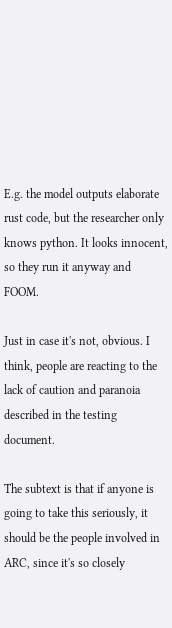E.g. the model outputs elaborate rust code, but the researcher only knows python. It looks innocent, so they run it anyway and FOOM.

Just in case it's not, obvious. I think, people are reacting to the lack of caution and paranoia described in the testing document.

The subtext is that if anyone is going to take this seriously, it should be the people involved in ARC, since it's so closely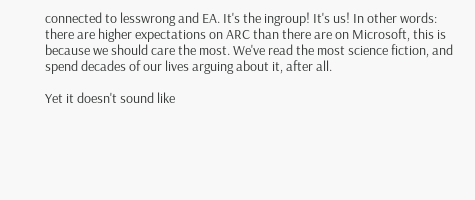connected to lesswrong and EA. It's the ingroup! It's us! In other words: there are higher expectations on ARC than there are on Microsoft, this is because we should care the most. We've read the most science fiction, and spend decades of our lives arguing about it, after all.

Yet it doesn't sound like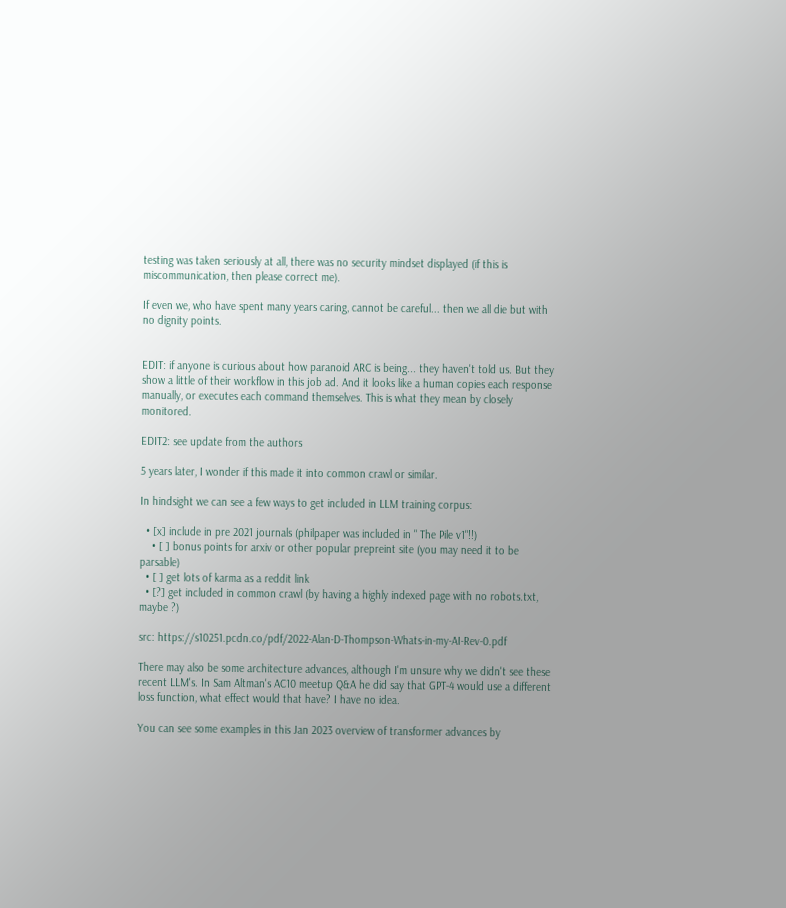testing was taken seriously at all, there was no security mindset displayed (if this is miscommunication, then please correct me).

If even we, who have spent many years caring, cannot be careful... then we all die but with no dignity points.


EDIT: if anyone is curious about how paranoid ARC is being... they haven't told us. But they show a little of their workflow in this job ad. And it looks like a human copies each response manually, or executes each command themselves. This is what they mean by closely monitored.

EDIT2: see update from the authors

5 years later, I wonder if this made it into common crawl or similar.

In hindsight we can see a few ways to get included in LLM training corpus:

  • [x] include in pre 2021 journals (philpaper was included in " The Pile v1"!!)
    • [ ] bonus points for arxiv or other popular prepreint site (you may need it to be parsable)
  • [ ] get lots of karma as a reddit link
  • [?] get included in common crawl (by having a highly indexed page with no robots.txt, maybe ?)

src: https://s10251.pcdn.co/pdf/2022-Alan-D-Thompson-Whats-in-my-AI-Rev-0.pdf

There may also be some architecture advances, although I'm unsure why we didn't see these recent LLM's. In Sam Altman's AC10 meetup Q&A he did say that GPT-4 would use a different loss function, what effect would that have? I have no idea.

You can see some examples in this Jan 2023 overview of transformer advances by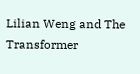Lilian Weng and The Transformer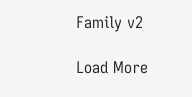Family v2

Load More